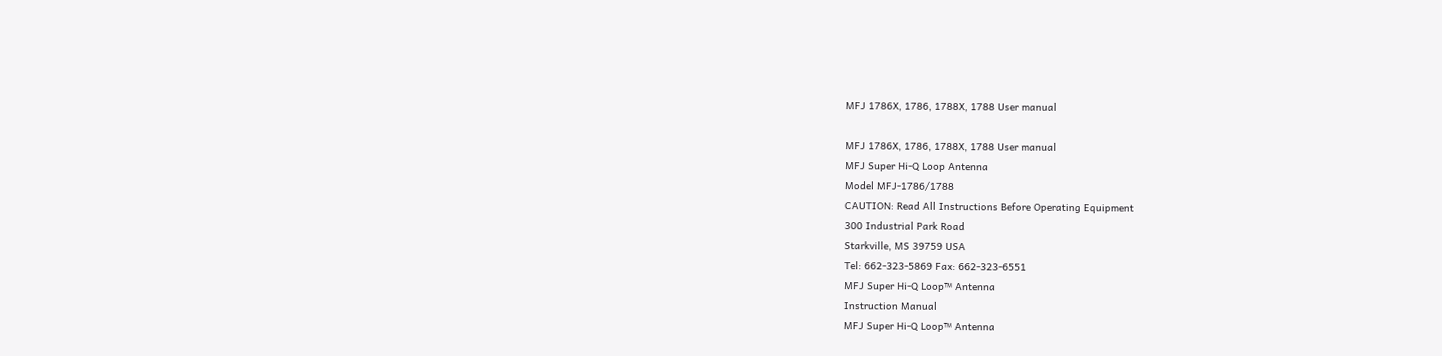MFJ 1786X, 1786, 1788X, 1788 User manual

MFJ 1786X, 1786, 1788X, 1788 User manual
MFJ Super Hi-Q Loop Antenna
Model MFJ-1786/1788
CAUTION: Read All Instructions Before Operating Equipment
300 Industrial Park Road
Starkville, MS 39759 USA
Tel: 662-323-5869 Fax: 662-323-6551
MFJ Super Hi-Q Loop™ Antenna
Instruction Manual
MFJ Super Hi-Q Loop™ Antenna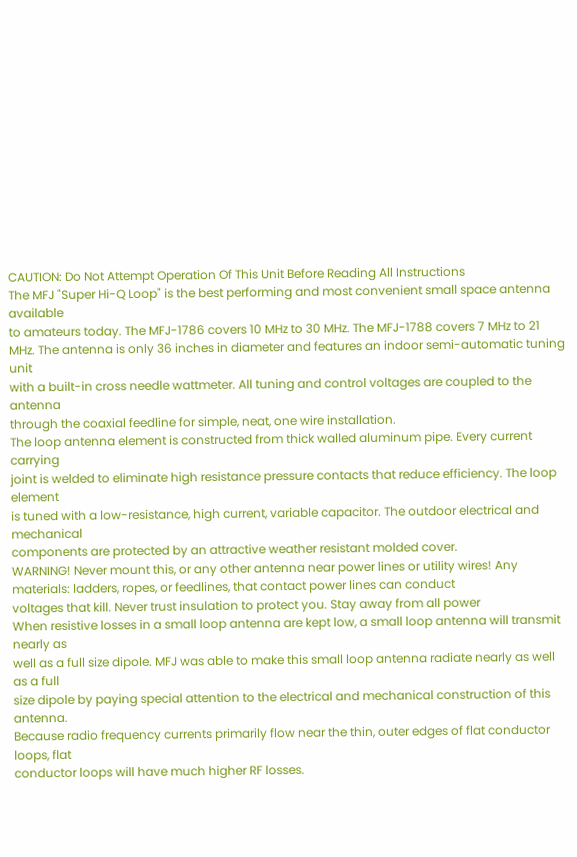CAUTION: Do Not Attempt Operation Of This Unit Before Reading All Instructions
The MFJ "Super Hi-Q Loop" is the best performing and most convenient small space antenna available
to amateurs today. The MFJ-1786 covers 10 MHz to 30 MHz. The MFJ-1788 covers 7 MHz to 21
MHz. The antenna is only 36 inches in diameter and features an indoor semi-automatic tuning unit
with a built-in cross needle wattmeter. All tuning and control voltages are coupled to the antenna
through the coaxial feedline for simple, neat, one wire installation.
The loop antenna element is constructed from thick walled aluminum pipe. Every current carrying
joint is welded to eliminate high resistance pressure contacts that reduce efficiency. The loop element
is tuned with a low-resistance, high current, variable capacitor. The outdoor electrical and mechanical
components are protected by an attractive weather resistant molded cover.
WARNING! Never mount this, or any other antenna near power lines or utility wires! Any
materials: ladders, ropes, or feedlines, that contact power lines can conduct
voltages that kill. Never trust insulation to protect you. Stay away from all power
When resistive losses in a small loop antenna are kept low, a small loop antenna will transmit nearly as
well as a full size dipole. MFJ was able to make this small loop antenna radiate nearly as well as a full
size dipole by paying special attention to the electrical and mechanical construction of this antenna.
Because radio frequency currents primarily flow near the thin, outer edges of flat conductor loops, flat
conductor loops will have much higher RF losses.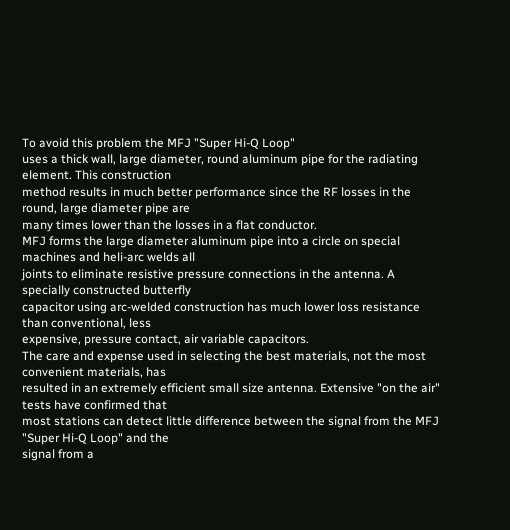To avoid this problem the MFJ "Super Hi-Q Loop"
uses a thick wall, large diameter, round aluminum pipe for the radiating element. This construction
method results in much better performance since the RF losses in the round, large diameter pipe are
many times lower than the losses in a flat conductor.
MFJ forms the large diameter aluminum pipe into a circle on special machines and heli-arc welds all
joints to eliminate resistive pressure connections in the antenna. A specially constructed butterfly
capacitor using arc-welded construction has much lower loss resistance than conventional, less
expensive, pressure contact, air variable capacitors.
The care and expense used in selecting the best materials, not the most convenient materials, has
resulted in an extremely efficient small size antenna. Extensive "on the air" tests have confirmed that
most stations can detect little difference between the signal from the MFJ "Super Hi-Q Loop" and the
signal from a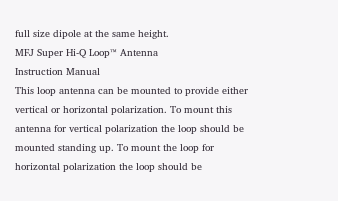full size dipole at the same height.
MFJ Super Hi-Q Loop™ Antenna
Instruction Manual
This loop antenna can be mounted to provide either vertical or horizontal polarization. To mount this
antenna for vertical polarization the loop should be mounted standing up. To mount the loop for
horizontal polarization the loop should be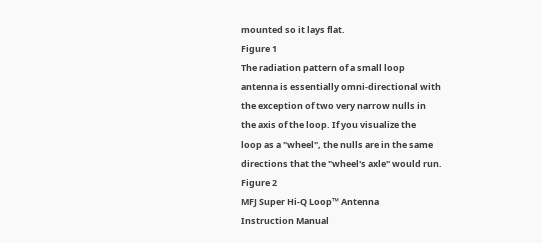mounted so it lays flat.
Figure 1
The radiation pattern of a small loop
antenna is essentially omni-directional with
the exception of two very narrow nulls in
the axis of the loop. If you visualize the
loop as a "wheel", the nulls are in the same
directions that the "wheel's axle" would run.
Figure 2
MFJ Super Hi-Q Loop™ Antenna
Instruction Manual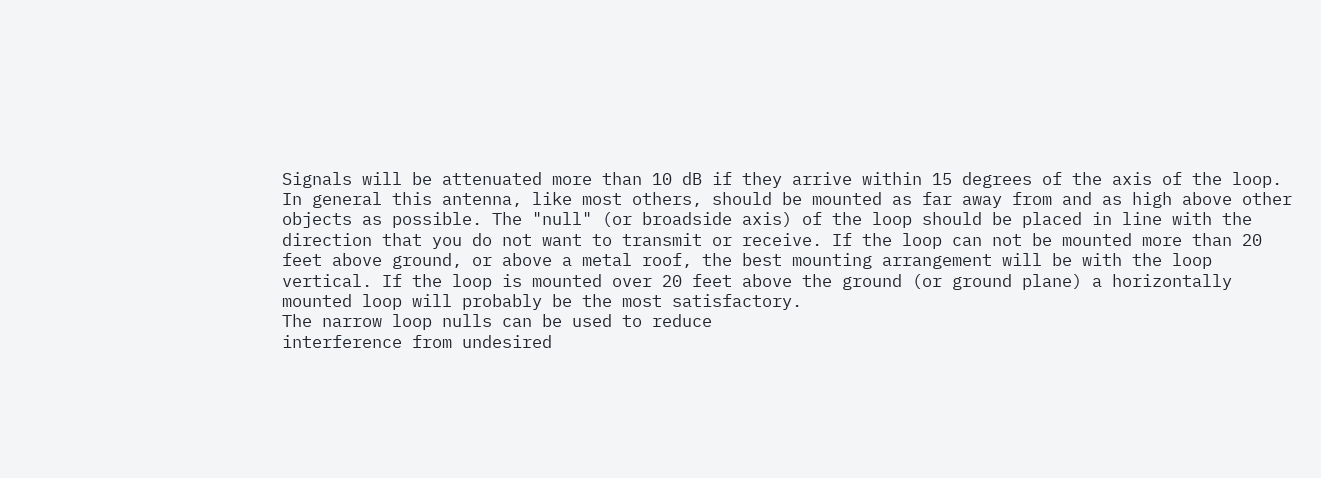Signals will be attenuated more than 10 dB if they arrive within 15 degrees of the axis of the loop.
In general this antenna, like most others, should be mounted as far away from and as high above other
objects as possible. The "null" (or broadside axis) of the loop should be placed in line with the
direction that you do not want to transmit or receive. If the loop can not be mounted more than 20
feet above ground, or above a metal roof, the best mounting arrangement will be with the loop
vertical. If the loop is mounted over 20 feet above the ground (or ground plane) a horizontally
mounted loop will probably be the most satisfactory.
The narrow loop nulls can be used to reduce
interference from undesired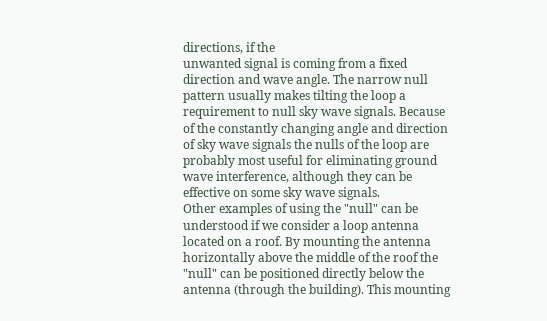directions, if the
unwanted signal is coming from a fixed
direction and wave angle. The narrow null
pattern usually makes tilting the loop a
requirement to null sky wave signals. Because
of the constantly changing angle and direction
of sky wave signals the nulls of the loop are
probably most useful for eliminating ground
wave interference, although they can be
effective on some sky wave signals.
Other examples of using the "null" can be
understood if we consider a loop antenna
located on a roof. By mounting the antenna
horizontally above the middle of the roof the
"null" can be positioned directly below the
antenna (through the building). This mounting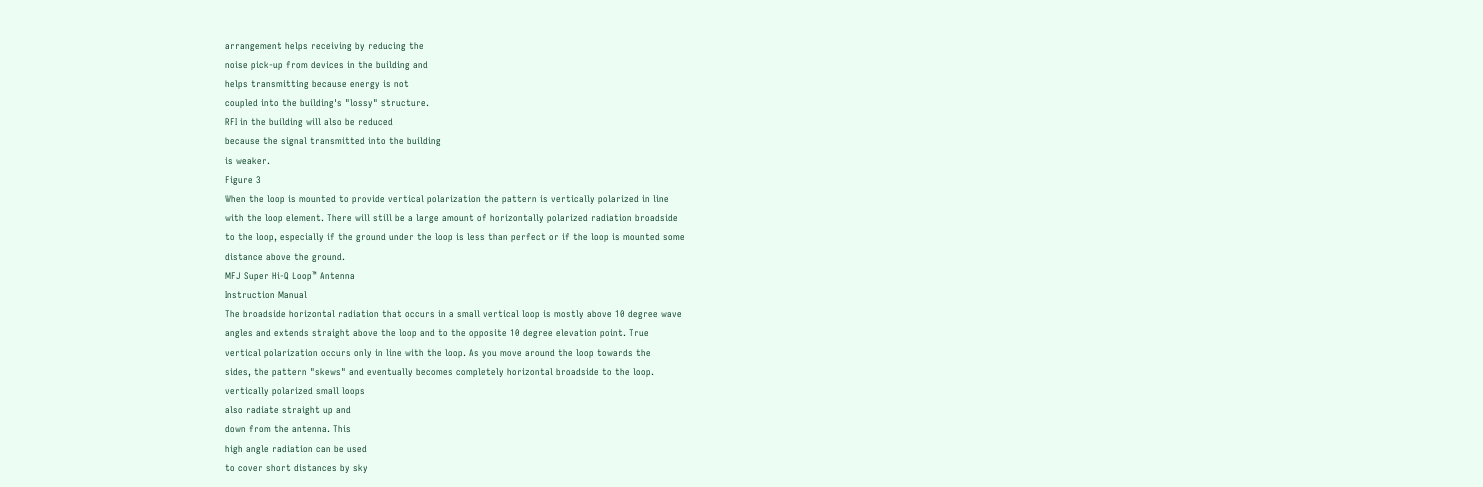arrangement helps receiving by reducing the
noise pick-up from devices in the building and
helps transmitting because energy is not
coupled into the building's "lossy" structure.
RFI in the building will also be reduced
because the signal transmitted into the building
is weaker.
Figure 3
When the loop is mounted to provide vertical polarization the pattern is vertically polarized in line
with the loop element. There will still be a large amount of horizontally polarized radiation broadside
to the loop, especially if the ground under the loop is less than perfect or if the loop is mounted some
distance above the ground.
MFJ Super Hi-Q Loop™ Antenna
Instruction Manual
The broadside horizontal radiation that occurs in a small vertical loop is mostly above 10 degree wave
angles and extends straight above the loop and to the opposite 10 degree elevation point. True
vertical polarization occurs only in line with the loop. As you move around the loop towards the
sides, the pattern "skews" and eventually becomes completely horizontal broadside to the loop.
vertically polarized small loops
also radiate straight up and
down from the antenna. This
high angle radiation can be used
to cover short distances by sky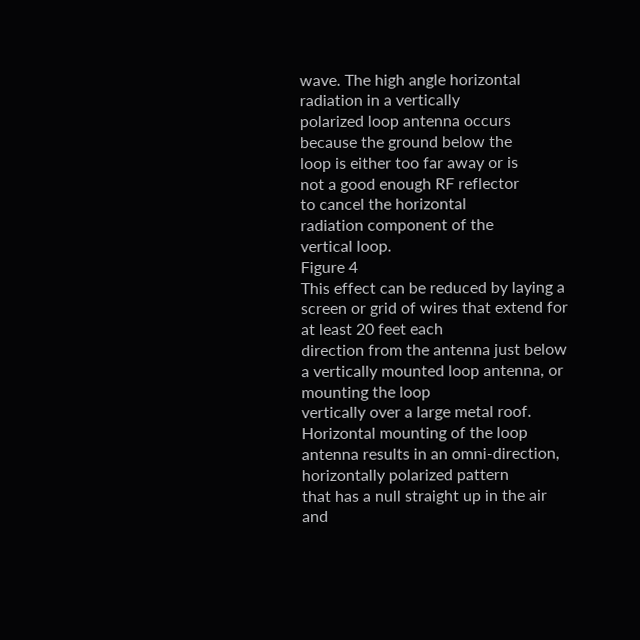wave. The high angle horizontal
radiation in a vertically
polarized loop antenna occurs
because the ground below the
loop is either too far away or is
not a good enough RF reflector
to cancel the horizontal
radiation component of the
vertical loop.
Figure 4
This effect can be reduced by laying a screen or grid of wires that extend for at least 20 feet each
direction from the antenna just below a vertically mounted loop antenna, or mounting the loop
vertically over a large metal roof.
Horizontal mounting of the loop antenna results in an omni-direction, horizontally polarized pattern
that has a null straight up in the air and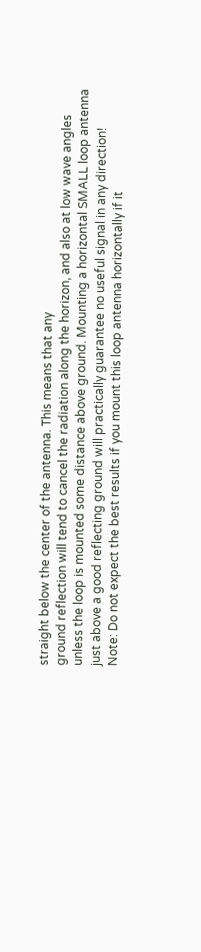straight below the center of the antenna. This means that any
ground reflection will tend to cancel the radiation along the horizon, and also at low wave angles
unless the loop is mounted some distance above ground. Mounting a horizontal SMALL loop antenna
just above a good reflecting ground will practically guarantee no useful signal in any direction!
Note: Do not expect the best results if you mount this loop antenna horizontally if it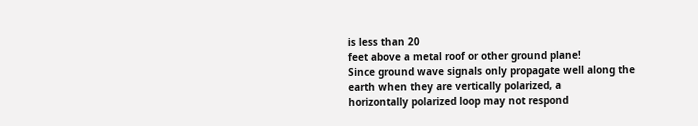is less than 20
feet above a metal roof or other ground plane!
Since ground wave signals only propagate well along the earth when they are vertically polarized, a
horizontally polarized loop may not respond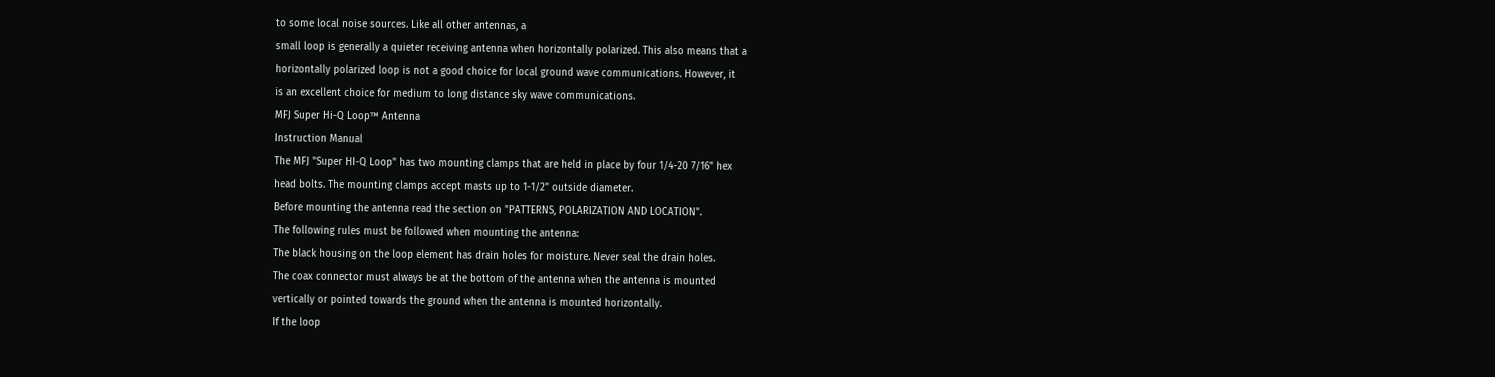to some local noise sources. Like all other antennas, a
small loop is generally a quieter receiving antenna when horizontally polarized. This also means that a
horizontally polarized loop is not a good choice for local ground wave communications. However, it
is an excellent choice for medium to long distance sky wave communications.
MFJ Super Hi-Q Loop™ Antenna
Instruction Manual
The MFJ "Super HI-Q Loop" has two mounting clamps that are held in place by four 1/4-20 7/16" hex
head bolts. The mounting clamps accept masts up to 1-1/2" outside diameter.
Before mounting the antenna read the section on "PATTERNS, POLARIZATION AND LOCATION".
The following rules must be followed when mounting the antenna:
The black housing on the loop element has drain holes for moisture. Never seal the drain holes.
The coax connector must always be at the bottom of the antenna when the antenna is mounted
vertically or pointed towards the ground when the antenna is mounted horizontally.
If the loop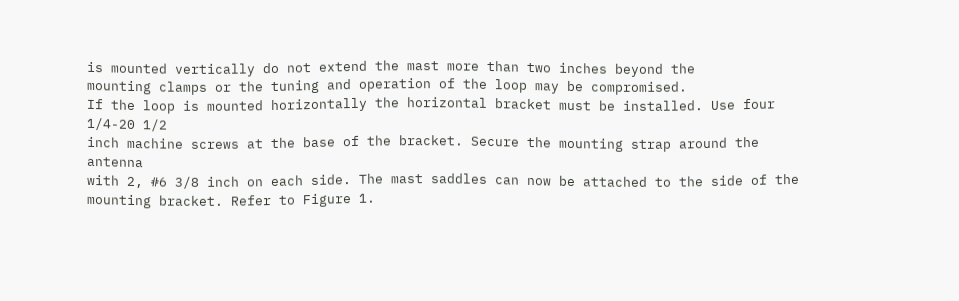is mounted vertically do not extend the mast more than two inches beyond the
mounting clamps or the tuning and operation of the loop may be compromised.
If the loop is mounted horizontally the horizontal bracket must be installed. Use four 1/4-20 1/2
inch machine screws at the base of the bracket. Secure the mounting strap around the antenna
with 2, #6 3/8 inch on each side. The mast saddles can now be attached to the side of the
mounting bracket. Refer to Figure 1.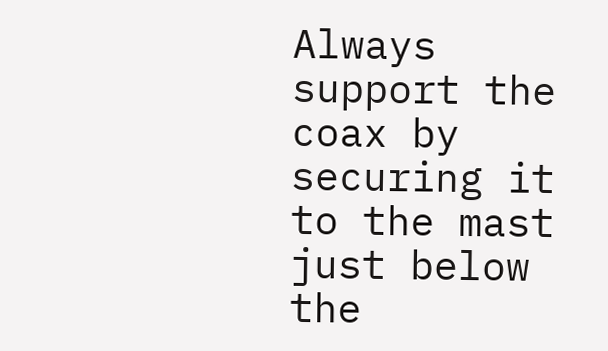Always support the coax by securing it to the mast just below the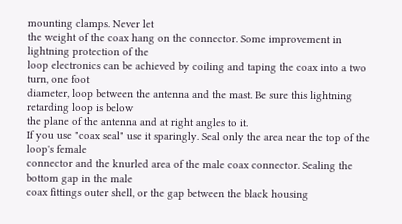mounting clamps. Never let
the weight of the coax hang on the connector. Some improvement in lightning protection of the
loop electronics can be achieved by coiling and taping the coax into a two turn, one foot
diameter, loop between the antenna and the mast. Be sure this lightning retarding loop is below
the plane of the antenna and at right angles to it.
If you use "coax seal" use it sparingly. Seal only the area near the top of the loop's female
connector and the knurled area of the male coax connector. Sealing the bottom gap in the male
coax fittings outer shell, or the gap between the black housing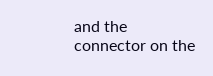and the connector on the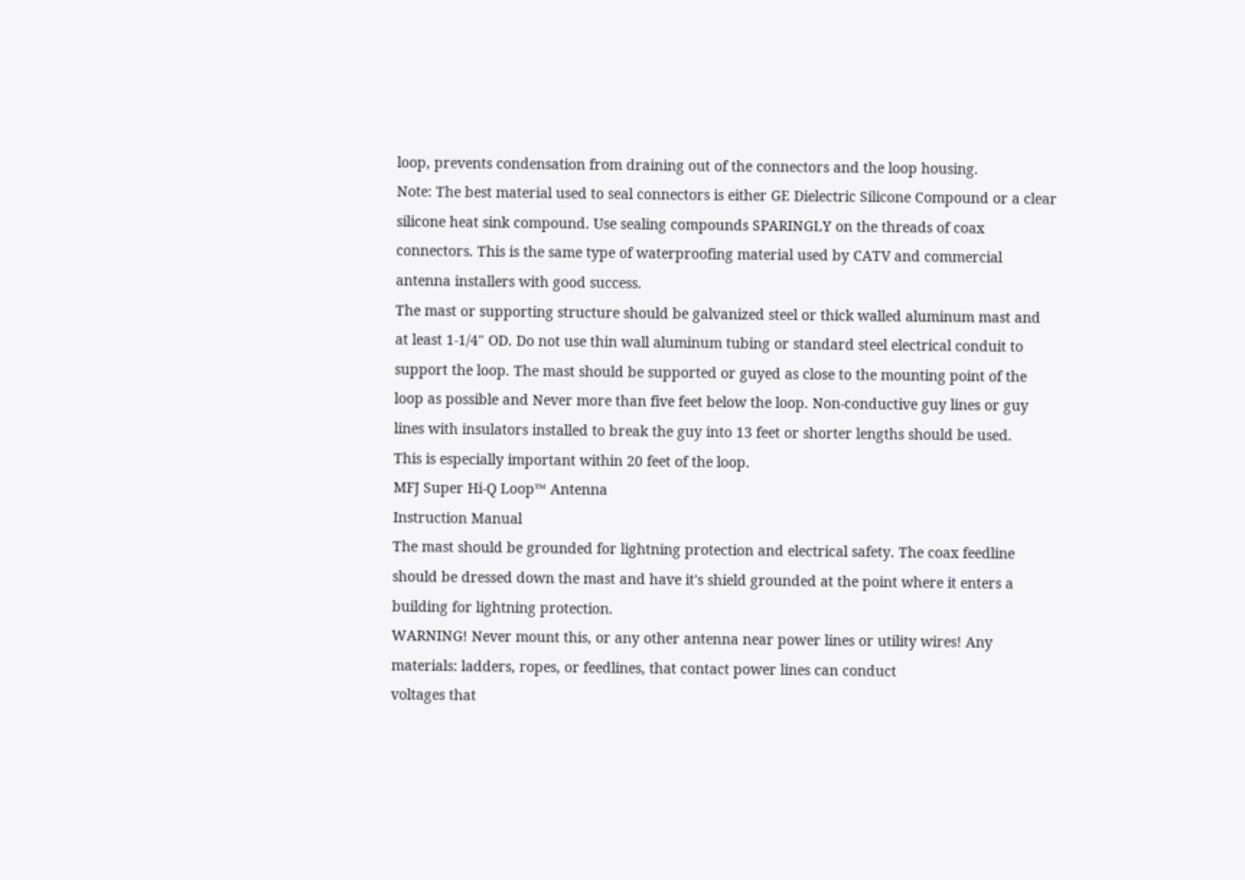loop, prevents condensation from draining out of the connectors and the loop housing.
Note: The best material used to seal connectors is either GE Dielectric Silicone Compound or a clear
silicone heat sink compound. Use sealing compounds SPARINGLY on the threads of coax
connectors. This is the same type of waterproofing material used by CATV and commercial
antenna installers with good success.
The mast or supporting structure should be galvanized steel or thick walled aluminum mast and
at least 1-1/4" OD. Do not use thin wall aluminum tubing or standard steel electrical conduit to
support the loop. The mast should be supported or guyed as close to the mounting point of the
loop as possible and Never more than five feet below the loop. Non-conductive guy lines or guy
lines with insulators installed to break the guy into 13 feet or shorter lengths should be used.
This is especially important within 20 feet of the loop.
MFJ Super Hi-Q Loop™ Antenna
Instruction Manual
The mast should be grounded for lightning protection and electrical safety. The coax feedline
should be dressed down the mast and have it's shield grounded at the point where it enters a
building for lightning protection.
WARNING! Never mount this, or any other antenna near power lines or utility wires! Any
materials: ladders, ropes, or feedlines, that contact power lines can conduct
voltages that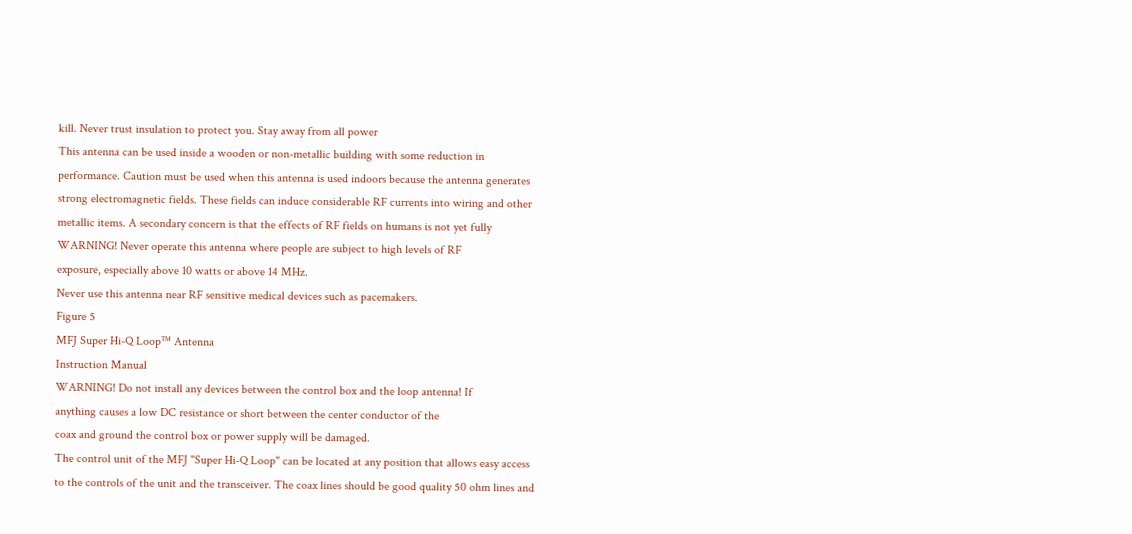kill. Never trust insulation to protect you. Stay away from all power
This antenna can be used inside a wooden or non-metallic building with some reduction in
performance. Caution must be used when this antenna is used indoors because the antenna generates
strong electromagnetic fields. These fields can induce considerable RF currents into wiring and other
metallic items. A secondary concern is that the effects of RF fields on humans is not yet fully
WARNING! Never operate this antenna where people are subject to high levels of RF
exposure, especially above 10 watts or above 14 MHz.
Never use this antenna near RF sensitive medical devices such as pacemakers.
Figure 5
MFJ Super Hi-Q Loop™ Antenna
Instruction Manual
WARNING! Do not install any devices between the control box and the loop antenna! If
anything causes a low DC resistance or short between the center conductor of the
coax and ground the control box or power supply will be damaged.
The control unit of the MFJ "Super Hi-Q Loop" can be located at any position that allows easy access
to the controls of the unit and the transceiver. The coax lines should be good quality 50 ohm lines and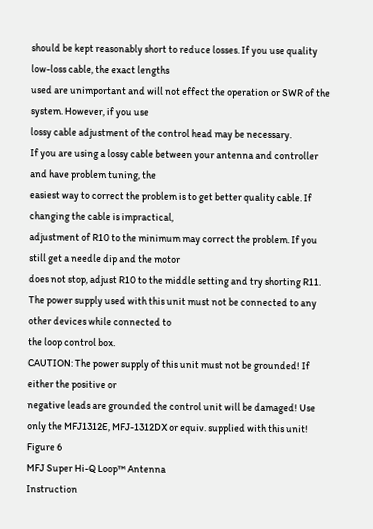should be kept reasonably short to reduce losses. If you use quality low-loss cable, the exact lengths
used are unimportant and will not effect the operation or SWR of the system. However, if you use
lossy cable adjustment of the control head may be necessary.
If you are using a lossy cable between your antenna and controller and have problem tuning, the
easiest way to correct the problem is to get better quality cable. If changing the cable is impractical,
adjustment of R10 to the minimum may correct the problem. If you still get a needle dip and the motor
does not stop, adjust R10 to the middle setting and try shorting R11.
The power supply used with this unit must not be connected to any other devices while connected to
the loop control box.
CAUTION: The power supply of this unit must not be grounded! If either the positive or
negative leads are grounded the control unit will be damaged! Use only the MFJ1312E, MFJ-1312DX or equiv. supplied with this unit!
Figure 6
MFJ Super Hi-Q Loop™ Antenna
Instruction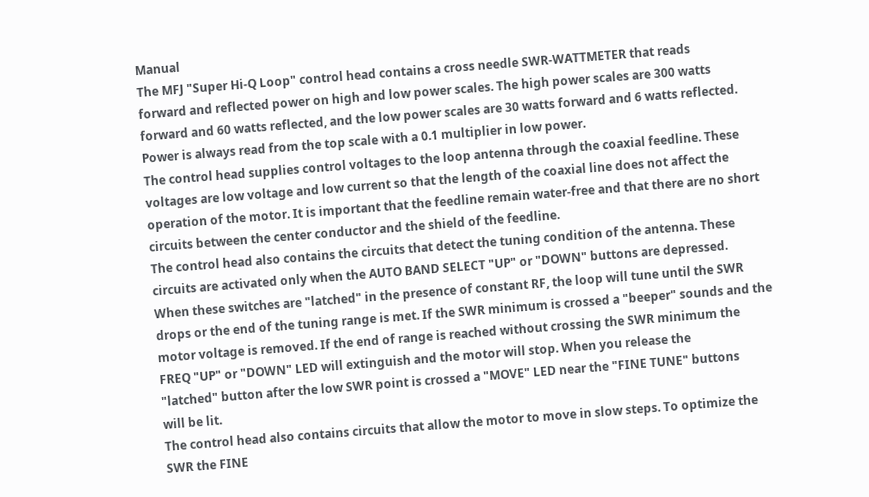Manual
The MFJ "Super Hi-Q Loop" control head contains a cross needle SWR-WATTMETER that reads
forward and reflected power on high and low power scales. The high power scales are 300 watts
forward and 60 watts reflected, and the low power scales are 30 watts forward and 6 watts reflected.
Power is always read from the top scale with a 0.1 multiplier in low power.
The control head supplies control voltages to the loop antenna through the coaxial feedline. These
voltages are low voltage and low current so that the length of the coaxial line does not affect the
operation of the motor. It is important that the feedline remain water-free and that there are no short
circuits between the center conductor and the shield of the feedline.
The control head also contains the circuits that detect the tuning condition of the antenna. These
circuits are activated only when the AUTO BAND SELECT "UP" or "DOWN" buttons are depressed.
When these switches are "latched" in the presence of constant RF, the loop will tune until the SWR
drops or the end of the tuning range is met. If the SWR minimum is crossed a "beeper" sounds and the
motor voltage is removed. If the end of range is reached without crossing the SWR minimum the
FREQ "UP" or "DOWN" LED will extinguish and the motor will stop. When you release the
"latched" button after the low SWR point is crossed a "MOVE" LED near the "FINE TUNE" buttons
will be lit.
The control head also contains circuits that allow the motor to move in slow steps. To optimize the
SWR the FINE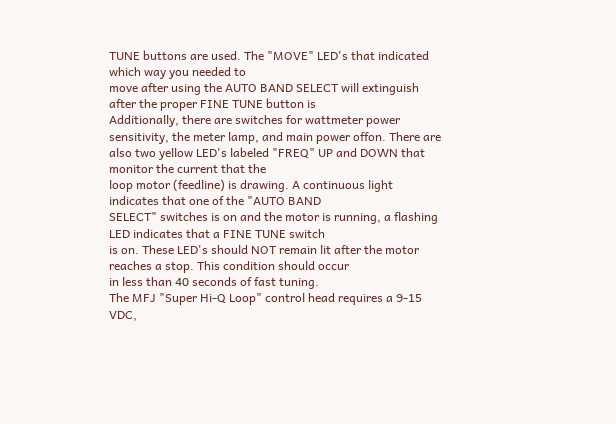TUNE buttons are used. The "MOVE" LED's that indicated which way you needed to
move after using the AUTO BAND SELECT will extinguish after the proper FINE TUNE button is
Additionally, there are switches for wattmeter power sensitivity, the meter lamp, and main power offon. There are also two yellow LED's labeled "FREQ" UP and DOWN that monitor the current that the
loop motor (feedline) is drawing. A continuous light indicates that one of the "AUTO BAND
SELECT" switches is on and the motor is running, a flashing LED indicates that a FINE TUNE switch
is on. These LED's should NOT remain lit after the motor reaches a stop. This condition should occur
in less than 40 seconds of fast tuning.
The MFJ "Super Hi-Q Loop" control head requires a 9-15 VDC,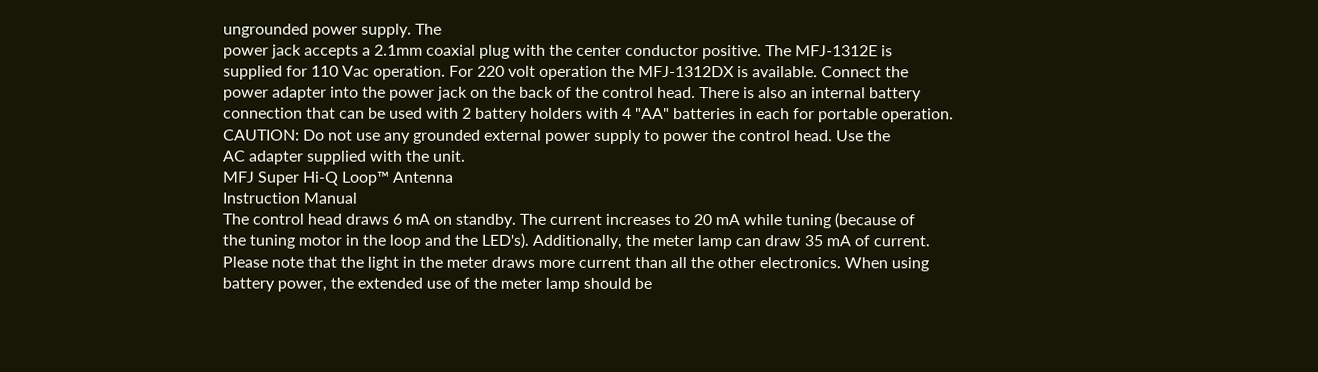ungrounded power supply. The
power jack accepts a 2.1mm coaxial plug with the center conductor positive. The MFJ-1312E is
supplied for 110 Vac operation. For 220 volt operation the MFJ-1312DX is available. Connect the
power adapter into the power jack on the back of the control head. There is also an internal battery
connection that can be used with 2 battery holders with 4 "AA" batteries in each for portable operation.
CAUTION: Do not use any grounded external power supply to power the control head. Use the
AC adapter supplied with the unit.
MFJ Super Hi-Q Loop™ Antenna
Instruction Manual
The control head draws 6 mA on standby. The current increases to 20 mA while tuning (because of
the tuning motor in the loop and the LED's). Additionally, the meter lamp can draw 35 mA of current.
Please note that the light in the meter draws more current than all the other electronics. When using
battery power, the extended use of the meter lamp should be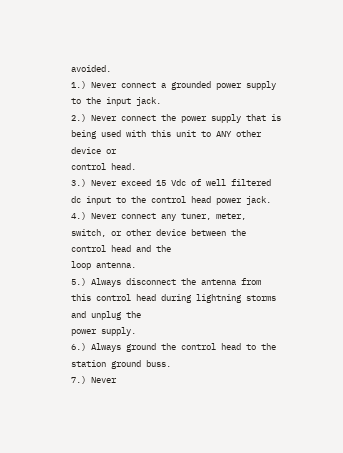avoided.
1.) Never connect a grounded power supply to the input jack.
2.) Never connect the power supply that is being used with this unit to ANY other device or
control head.
3.) Never exceed 15 Vdc of well filtered dc input to the control head power jack.
4.) Never connect any tuner, meter, switch, or other device between the control head and the
loop antenna.
5.) Always disconnect the antenna from this control head during lightning storms and unplug the
power supply.
6.) Always ground the control head to the station ground buss.
7.) Never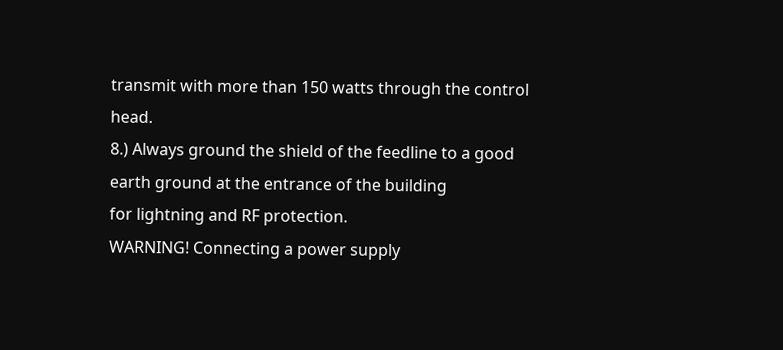transmit with more than 150 watts through the control head.
8.) Always ground the shield of the feedline to a good earth ground at the entrance of the building
for lightning and RF protection.
WARNING! Connecting a power supply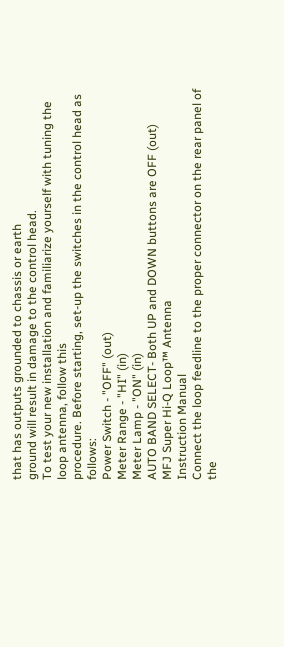that has outputs grounded to chassis or earth
ground will result in damage to the control head.
To test your new installation and familiarize yourself with tuning the loop antenna, follow this
procedure. Before starting, set-up the switches in the control head as follows:
Power Switch - "OFF" (out)
Meter Range - "HI" (in)
Meter Lamp - "ON" (in)
AUTO BAND SELECT- Both UP and DOWN buttons are OFF (out)
MFJ Super Hi-Q Loop™ Antenna
Instruction Manual
Connect the loop feedline to the proper connector on the rear panel of the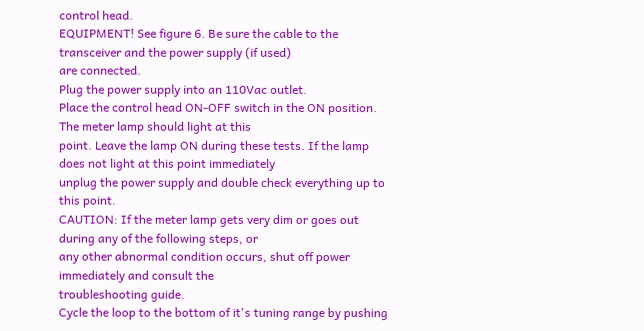control head.
EQUIPMENT! See figure 6. Be sure the cable to the transceiver and the power supply (if used)
are connected.
Plug the power supply into an 110Vac outlet.
Place the control head ON-OFF switch in the ON position. The meter lamp should light at this
point. Leave the lamp ON during these tests. If the lamp does not light at this point immediately
unplug the power supply and double check everything up to this point.
CAUTION: If the meter lamp gets very dim or goes out during any of the following steps, or
any other abnormal condition occurs, shut off power immediately and consult the
troubleshooting guide.
Cycle the loop to the bottom of it's tuning range by pushing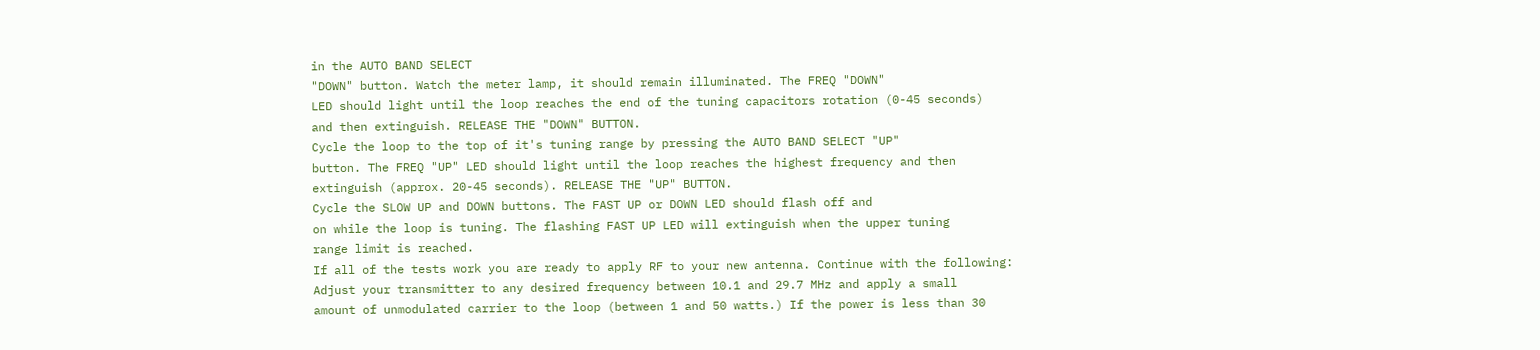in the AUTO BAND SELECT
"DOWN" button. Watch the meter lamp, it should remain illuminated. The FREQ "DOWN"
LED should light until the loop reaches the end of the tuning capacitors rotation (0-45 seconds)
and then extinguish. RELEASE THE "DOWN" BUTTON.
Cycle the loop to the top of it's tuning range by pressing the AUTO BAND SELECT "UP"
button. The FREQ "UP" LED should light until the loop reaches the highest frequency and then
extinguish (approx. 20-45 seconds). RELEASE THE "UP" BUTTON.
Cycle the SLOW UP and DOWN buttons. The FAST UP or DOWN LED should flash off and
on while the loop is tuning. The flashing FAST UP LED will extinguish when the upper tuning
range limit is reached.
If all of the tests work you are ready to apply RF to your new antenna. Continue with the following:
Adjust your transmitter to any desired frequency between 10.1 and 29.7 MHz and apply a small
amount of unmodulated carrier to the loop (between 1 and 50 watts.) If the power is less than 30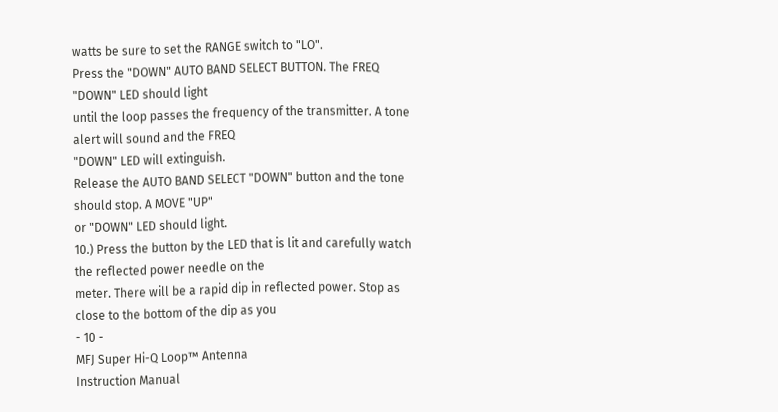watts be sure to set the RANGE switch to "LO".
Press the "DOWN" AUTO BAND SELECT BUTTON. The FREQ "DOWN" LED should light
until the loop passes the frequency of the transmitter. A tone alert will sound and the FREQ
"DOWN" LED will extinguish.
Release the AUTO BAND SELECT "DOWN" button and the tone should stop. A MOVE "UP"
or "DOWN" LED should light.
10.) Press the button by the LED that is lit and carefully watch the reflected power needle on the
meter. There will be a rapid dip in reflected power. Stop as close to the bottom of the dip as you
- 10 -
MFJ Super Hi-Q Loop™ Antenna
Instruction Manual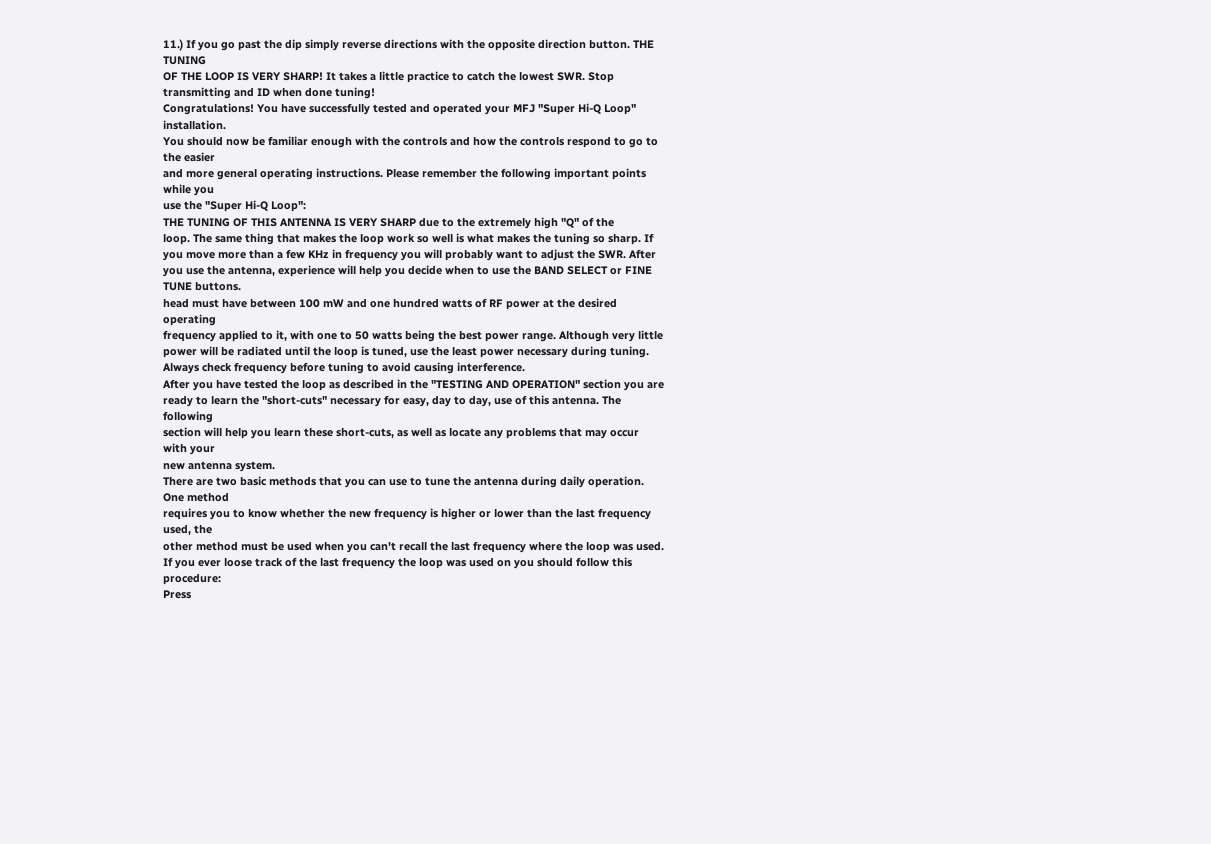11.) If you go past the dip simply reverse directions with the opposite direction button. THE TUNING
OF THE LOOP IS VERY SHARP! It takes a little practice to catch the lowest SWR. Stop
transmitting and ID when done tuning!
Congratulations! You have successfully tested and operated your MFJ "Super Hi-Q Loop" installation.
You should now be familiar enough with the controls and how the controls respond to go to the easier
and more general operating instructions. Please remember the following important points while you
use the "Super Hi-Q Loop":
THE TUNING OF THIS ANTENNA IS VERY SHARP due to the extremely high "Q" of the
loop. The same thing that makes the loop work so well is what makes the tuning so sharp. If
you move more than a few KHz in frequency you will probably want to adjust the SWR. After
you use the antenna, experience will help you decide when to use the BAND SELECT or FINE
TUNE buttons.
head must have between 100 mW and one hundred watts of RF power at the desired operating
frequency applied to it, with one to 50 watts being the best power range. Although very little
power will be radiated until the loop is tuned, use the least power necessary during tuning.
Always check frequency before tuning to avoid causing interference.
After you have tested the loop as described in the "TESTING AND OPERATION" section you are
ready to learn the "short-cuts" necessary for easy, day to day, use of this antenna. The following
section will help you learn these short-cuts, as well as locate any problems that may occur with your
new antenna system.
There are two basic methods that you can use to tune the antenna during daily operation. One method
requires you to know whether the new frequency is higher or lower than the last frequency used, the
other method must be used when you can't recall the last frequency where the loop was used.
If you ever loose track of the last frequency the loop was used on you should follow this procedure:
Press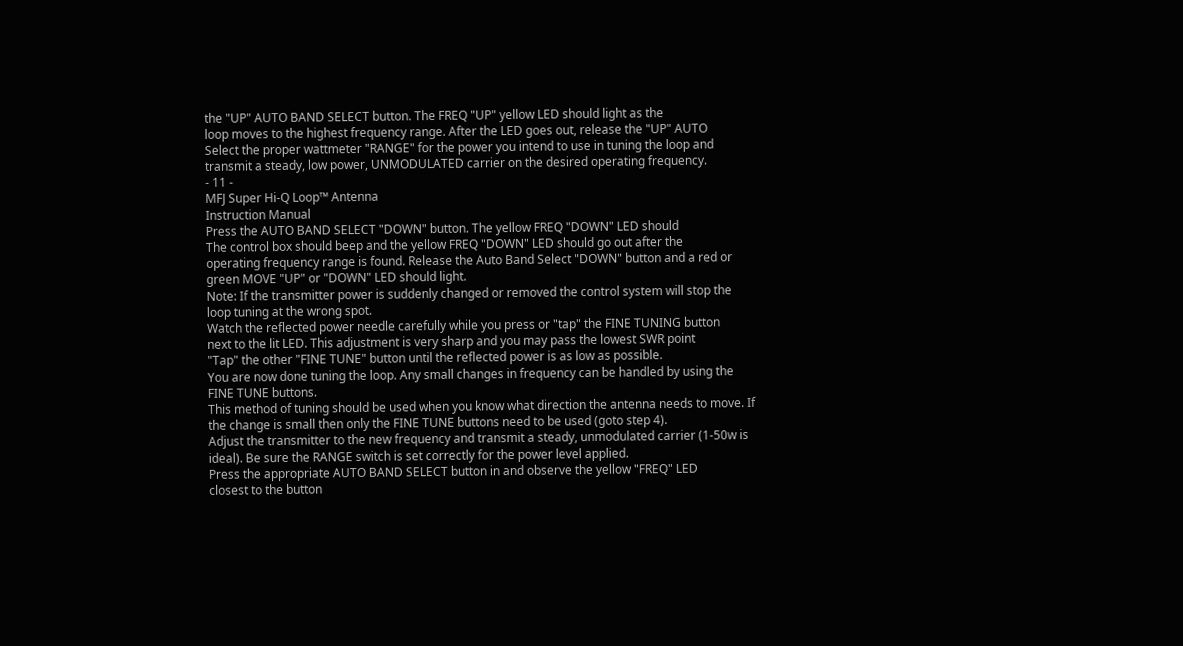the "UP" AUTO BAND SELECT button. The FREQ "UP" yellow LED should light as the
loop moves to the highest frequency range. After the LED goes out, release the "UP" AUTO
Select the proper wattmeter "RANGE" for the power you intend to use in tuning the loop and
transmit a steady, low power, UNMODULATED carrier on the desired operating frequency.
- 11 -
MFJ Super Hi-Q Loop™ Antenna
Instruction Manual
Press the AUTO BAND SELECT "DOWN" button. The yellow FREQ "DOWN" LED should
The control box should beep and the yellow FREQ "DOWN" LED should go out after the
operating frequency range is found. Release the Auto Band Select "DOWN" button and a red or
green MOVE "UP" or "DOWN" LED should light.
Note: If the transmitter power is suddenly changed or removed the control system will stop the
loop tuning at the wrong spot.
Watch the reflected power needle carefully while you press or "tap" the FINE TUNING button
next to the lit LED. This adjustment is very sharp and you may pass the lowest SWR point
"Tap" the other "FINE TUNE" button until the reflected power is as low as possible.
You are now done tuning the loop. Any small changes in frequency can be handled by using the
FINE TUNE buttons.
This method of tuning should be used when you know what direction the antenna needs to move. If
the change is small then only the FINE TUNE buttons need to be used (goto step 4).
Adjust the transmitter to the new frequency and transmit a steady, unmodulated carrier (1-50w is
ideal). Be sure the RANGE switch is set correctly for the power level applied.
Press the appropriate AUTO BAND SELECT button in and observe the yellow "FREQ" LED
closest to the button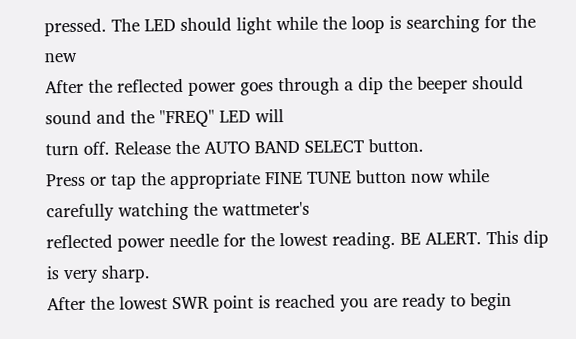pressed. The LED should light while the loop is searching for the new
After the reflected power goes through a dip the beeper should sound and the "FREQ" LED will
turn off. Release the AUTO BAND SELECT button.
Press or tap the appropriate FINE TUNE button now while carefully watching the wattmeter's
reflected power needle for the lowest reading. BE ALERT. This dip is very sharp.
After the lowest SWR point is reached you are ready to begin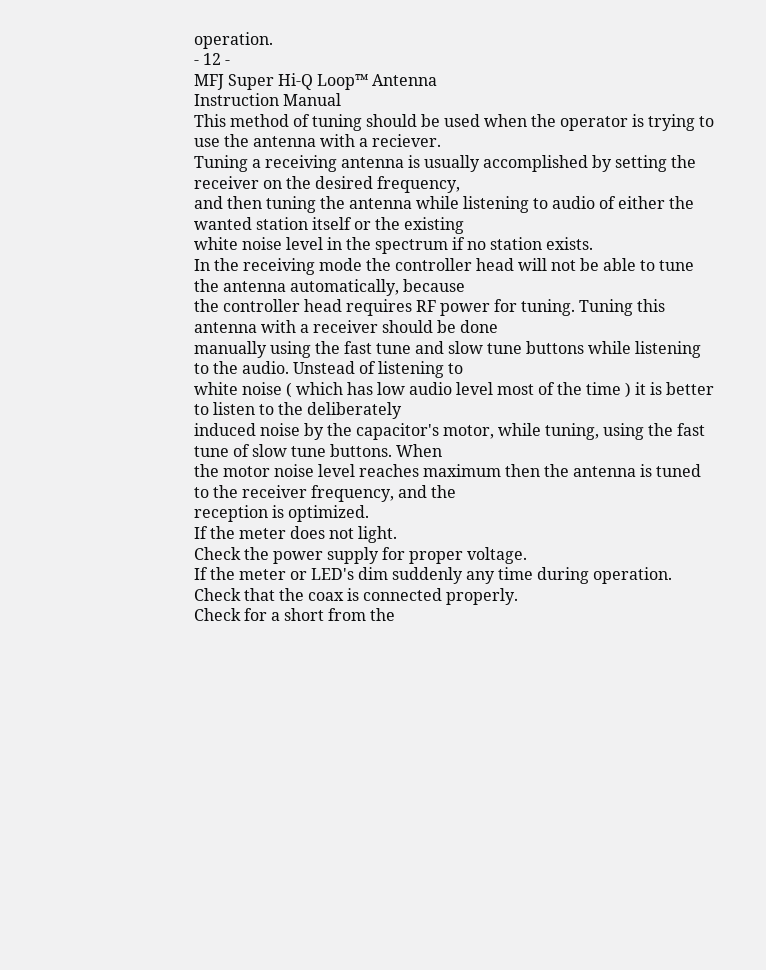operation.
- 12 -
MFJ Super Hi-Q Loop™ Antenna
Instruction Manual
This method of tuning should be used when the operator is trying to use the antenna with a reciever.
Tuning a receiving antenna is usually accomplished by setting the receiver on the desired frequency,
and then tuning the antenna while listening to audio of either the wanted station itself or the existing
white noise level in the spectrum if no station exists.
In the receiving mode the controller head will not be able to tune the antenna automatically, because
the controller head requires RF power for tuning. Tuning this antenna with a receiver should be done
manually using the fast tune and slow tune buttons while listening to the audio. Unstead of listening to
white noise ( which has low audio level most of the time ) it is better to listen to the deliberately
induced noise by the capacitor's motor, while tuning, using the fast tune of slow tune buttons. When
the motor noise level reaches maximum then the antenna is tuned to the receiver frequency, and the
reception is optimized.
If the meter does not light.
Check the power supply for proper voltage.
If the meter or LED's dim suddenly any time during operation.
Check that the coax is connected properly.
Check for a short from the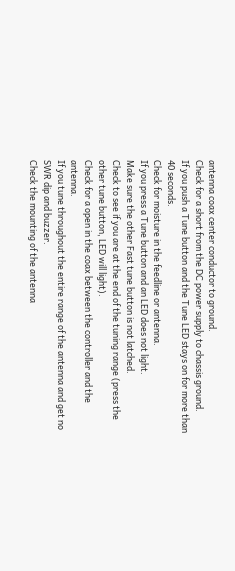antenna coax center conductor to ground.
Check for a short from the DC power supply to chassis ground.
If you push a Tune button and the Tune LED stays on for more than 40 seconds.
Check for moisture in the feedline or antenna.
If you press a Tune button and an LED does not light.
Make sure the other Fast tune button is not latched.
Check to see if you are at the end of the tuning range (press the other tune button, LED will light).
Check for a open in the coax between the controller and the antenna.
If you tune throughout the entire range of the antenna and get no SWR dip and buzzer.
Check the mounting of the antenna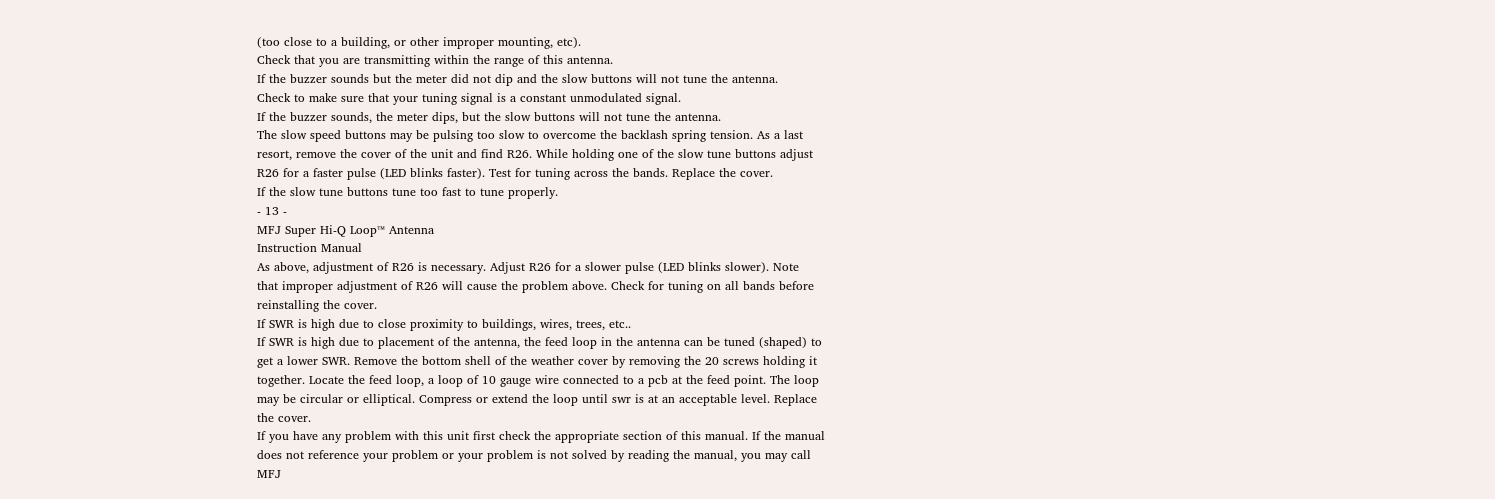(too close to a building, or other improper mounting, etc).
Check that you are transmitting within the range of this antenna.
If the buzzer sounds but the meter did not dip and the slow buttons will not tune the antenna.
Check to make sure that your tuning signal is a constant unmodulated signal.
If the buzzer sounds, the meter dips, but the slow buttons will not tune the antenna.
The slow speed buttons may be pulsing too slow to overcome the backlash spring tension. As a last
resort, remove the cover of the unit and find R26. While holding one of the slow tune buttons adjust
R26 for a faster pulse (LED blinks faster). Test for tuning across the bands. Replace the cover.
If the slow tune buttons tune too fast to tune properly.
- 13 -
MFJ Super Hi-Q Loop™ Antenna
Instruction Manual
As above, adjustment of R26 is necessary. Adjust R26 for a slower pulse (LED blinks slower). Note
that improper adjustment of R26 will cause the problem above. Check for tuning on all bands before
reinstalling the cover.
If SWR is high due to close proximity to buildings, wires, trees, etc..
If SWR is high due to placement of the antenna, the feed loop in the antenna can be tuned (shaped) to
get a lower SWR. Remove the bottom shell of the weather cover by removing the 20 screws holding it
together. Locate the feed loop, a loop of 10 gauge wire connected to a pcb at the feed point. The loop
may be circular or elliptical. Compress or extend the loop until swr is at an acceptable level. Replace
the cover.
If you have any problem with this unit first check the appropriate section of this manual. If the manual
does not reference your problem or your problem is not solved by reading the manual, you may call
MFJ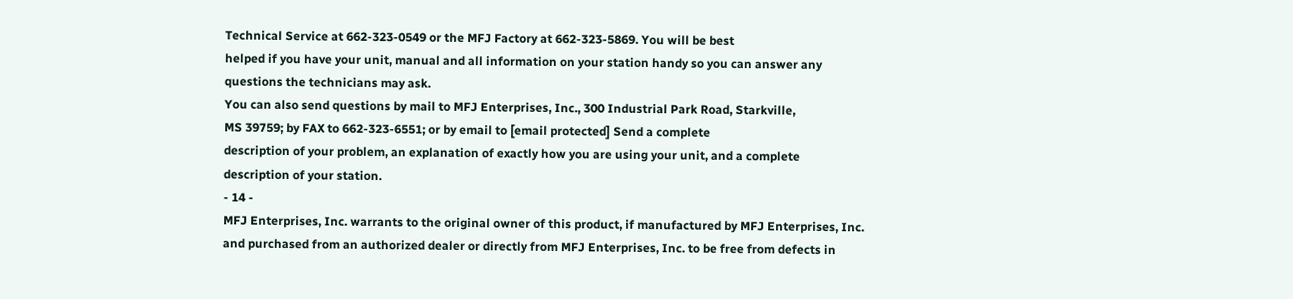Technical Service at 662-323-0549 or the MFJ Factory at 662-323-5869. You will be best
helped if you have your unit, manual and all information on your station handy so you can answer any
questions the technicians may ask.
You can also send questions by mail to MFJ Enterprises, Inc., 300 Industrial Park Road, Starkville,
MS 39759; by FAX to 662-323-6551; or by email to [email protected] Send a complete
description of your problem, an explanation of exactly how you are using your unit, and a complete
description of your station.
- 14 -
MFJ Enterprises, Inc. warrants to the original owner of this product, if manufactured by MFJ Enterprises, Inc.
and purchased from an authorized dealer or directly from MFJ Enterprises, Inc. to be free from defects in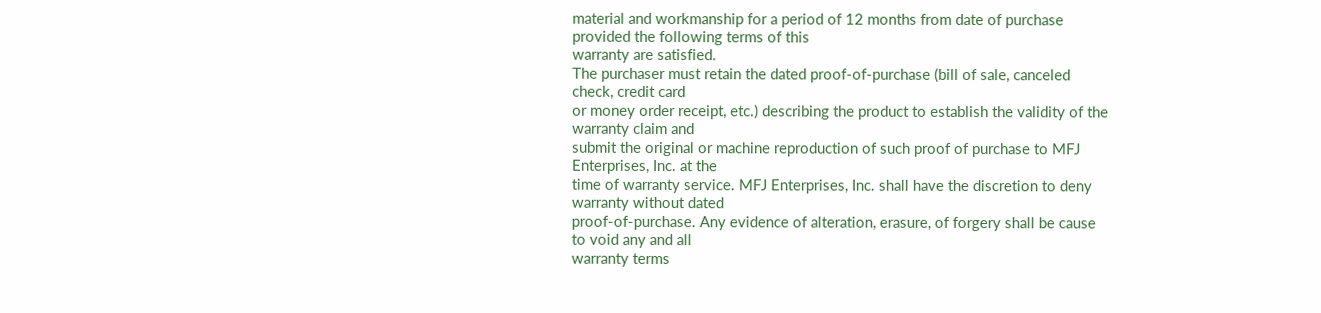material and workmanship for a period of 12 months from date of purchase provided the following terms of this
warranty are satisfied.
The purchaser must retain the dated proof-of-purchase (bill of sale, canceled check, credit card
or money order receipt, etc.) describing the product to establish the validity of the warranty claim and
submit the original or machine reproduction of such proof of purchase to MFJ Enterprises, Inc. at the
time of warranty service. MFJ Enterprises, Inc. shall have the discretion to deny warranty without dated
proof-of-purchase. Any evidence of alteration, erasure, of forgery shall be cause to void any and all
warranty terms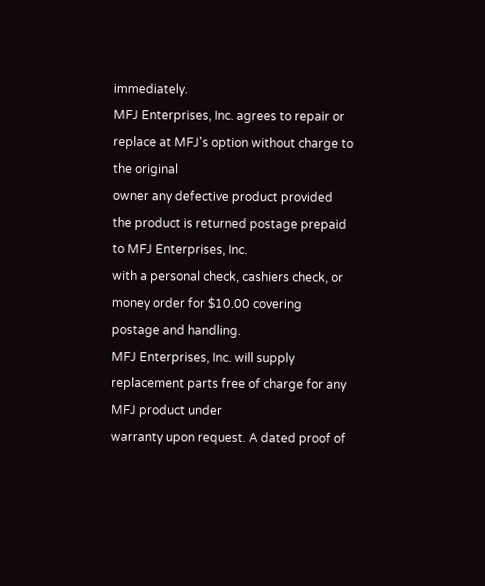immediately.
MFJ Enterprises, Inc. agrees to repair or replace at MFJ's option without charge to the original
owner any defective product provided the product is returned postage prepaid to MFJ Enterprises, Inc.
with a personal check, cashiers check, or money order for $10.00 covering postage and handling.
MFJ Enterprises, Inc. will supply replacement parts free of charge for any MFJ product under
warranty upon request. A dated proof of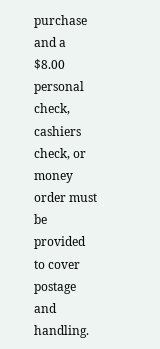purchase and a $8.00 personal check, cashiers check, or money
order must be provided to cover postage and handling.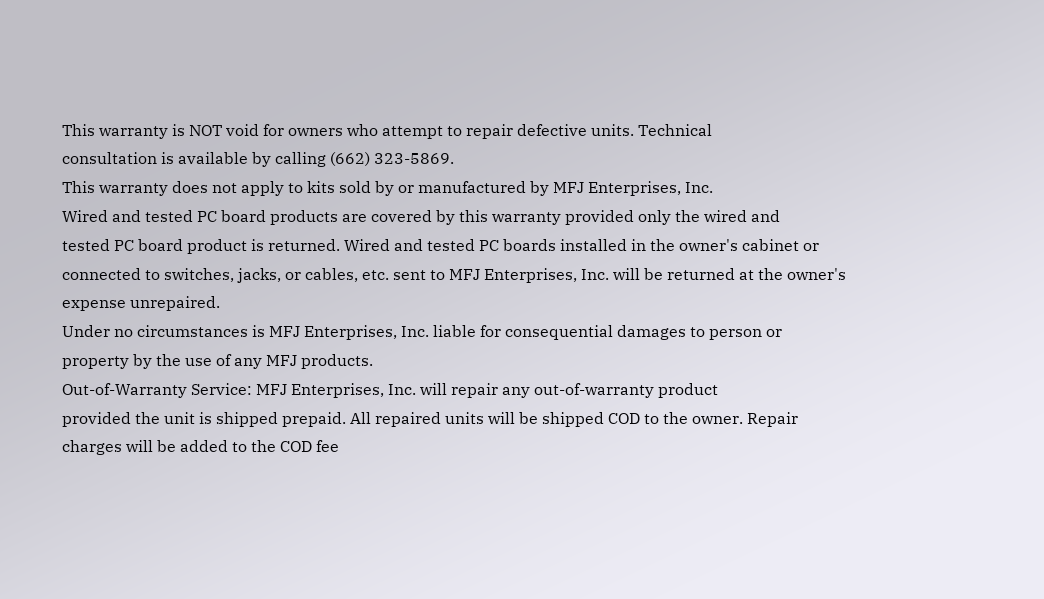This warranty is NOT void for owners who attempt to repair defective units. Technical
consultation is available by calling (662) 323-5869.
This warranty does not apply to kits sold by or manufactured by MFJ Enterprises, Inc.
Wired and tested PC board products are covered by this warranty provided only the wired and
tested PC board product is returned. Wired and tested PC boards installed in the owner's cabinet or
connected to switches, jacks, or cables, etc. sent to MFJ Enterprises, Inc. will be returned at the owner's
expense unrepaired.
Under no circumstances is MFJ Enterprises, Inc. liable for consequential damages to person or
property by the use of any MFJ products.
Out-of-Warranty Service: MFJ Enterprises, Inc. will repair any out-of-warranty product
provided the unit is shipped prepaid. All repaired units will be shipped COD to the owner. Repair
charges will be added to the COD fee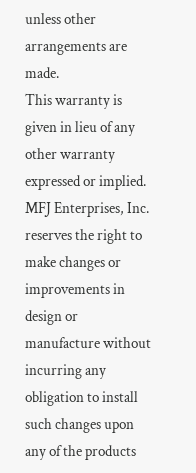unless other arrangements are made.
This warranty is given in lieu of any other warranty expressed or implied.
MFJ Enterprises, Inc. reserves the right to make changes or improvements in design or
manufacture without incurring any obligation to install such changes upon any of the products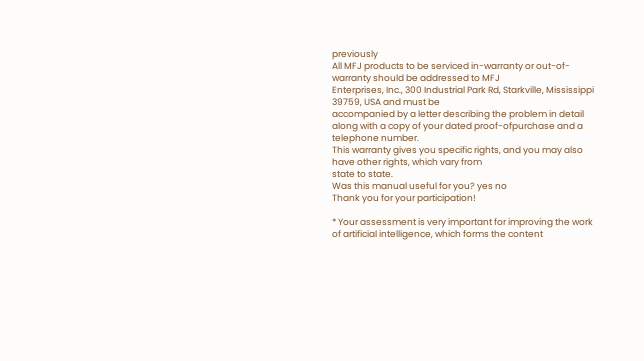previously
All MFJ products to be serviced in-warranty or out-of-warranty should be addressed to MFJ
Enterprises, Inc., 300 Industrial Park Rd, Starkville, Mississippi 39759, USA and must be
accompanied by a letter describing the problem in detail along with a copy of your dated proof-ofpurchase and a telephone number.
This warranty gives you specific rights, and you may also have other rights, which vary from
state to state.
Was this manual useful for you? yes no
Thank you for your participation!

* Your assessment is very important for improving the work of artificial intelligence, which forms the content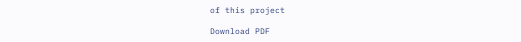of this project

Download PDF